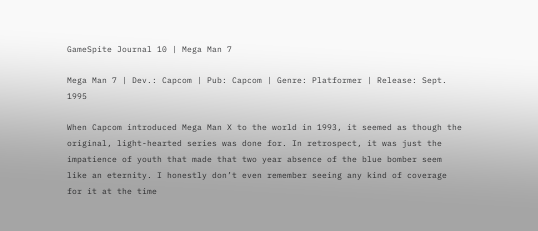GameSpite Journal 10 | Mega Man 7

Mega Man 7 | Dev.: Capcom | Pub: Capcom | Genre: Platformer | Release: Sept. 1995

When Capcom introduced Mega Man X to the world in 1993, it seemed as though the original, light-hearted series was done for. In retrospect, it was just the impatience of youth that made that two year absence of the blue bomber seem like an eternity. I honestly don’t even remember seeing any kind of coverage for it at the time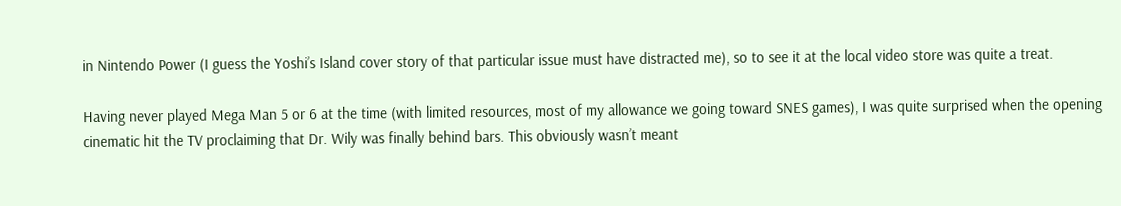in Nintendo Power (I guess the Yoshi’s Island cover story of that particular issue must have distracted me), so to see it at the local video store was quite a treat.

Having never played Mega Man 5 or 6 at the time (with limited resources, most of my allowance we going toward SNES games), I was quite surprised when the opening cinematic hit the TV proclaiming that Dr. Wily was finally behind bars. This obviously wasn’t meant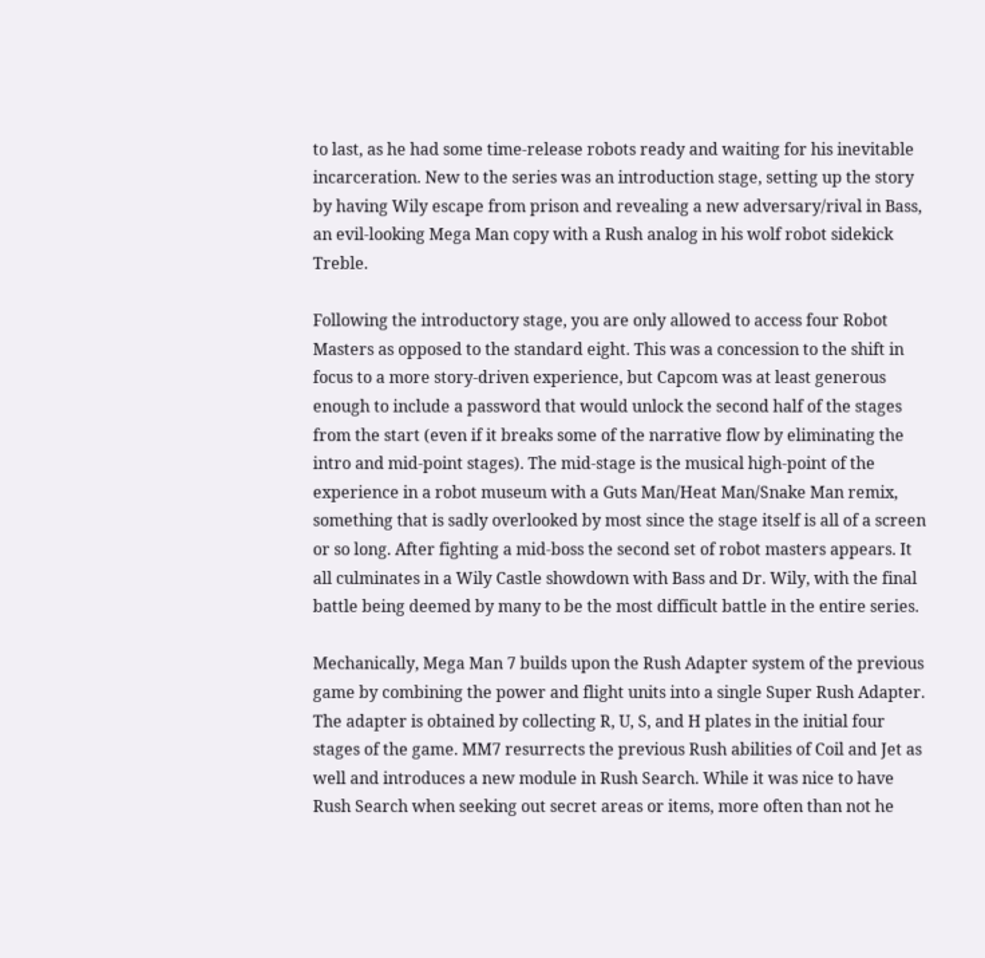to last, as he had some time-release robots ready and waiting for his inevitable incarceration. New to the series was an introduction stage, setting up the story by having Wily escape from prison and revealing a new adversary/rival in Bass, an evil-looking Mega Man copy with a Rush analog in his wolf robot sidekick Treble.

Following the introductory stage, you are only allowed to access four Robot Masters as opposed to the standard eight. This was a concession to the shift in focus to a more story-driven experience, but Capcom was at least generous enough to include a password that would unlock the second half of the stages from the start (even if it breaks some of the narrative flow by eliminating the intro and mid-point stages). The mid-stage is the musical high-point of the experience in a robot museum with a Guts Man/Heat Man/Snake Man remix, something that is sadly overlooked by most since the stage itself is all of a screen or so long. After fighting a mid-boss the second set of robot masters appears. It all culminates in a Wily Castle showdown with Bass and Dr. Wily, with the final battle being deemed by many to be the most difficult battle in the entire series.

Mechanically, Mega Man 7 builds upon the Rush Adapter system of the previous game by combining the power and flight units into a single Super Rush Adapter. The adapter is obtained by collecting R, U, S, and H plates in the initial four stages of the game. MM7 resurrects the previous Rush abilities of Coil and Jet as well and introduces a new module in Rush Search. While it was nice to have Rush Search when seeking out secret areas or items, more often than not he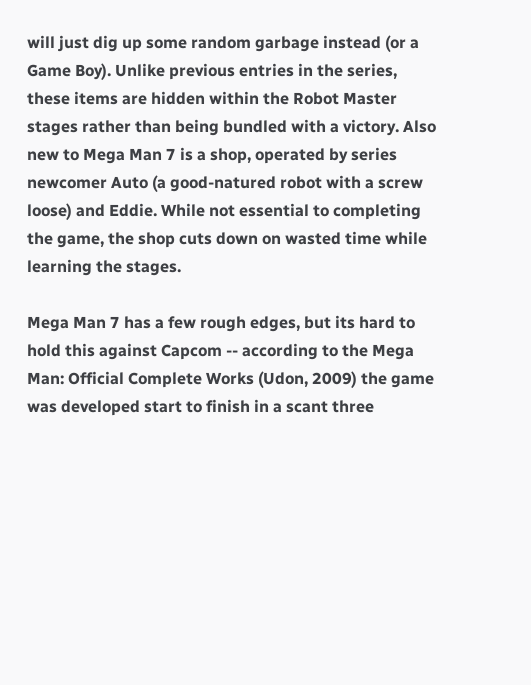will just dig up some random garbage instead (or a Game Boy). Unlike previous entries in the series, these items are hidden within the Robot Master stages rather than being bundled with a victory. Also new to Mega Man 7 is a shop, operated by series newcomer Auto (a good-natured robot with a screw loose) and Eddie. While not essential to completing the game, the shop cuts down on wasted time while learning the stages.

Mega Man 7 has a few rough edges, but its hard to hold this against Capcom -- according to the Mega Man: Official Complete Works (Udon, 2009) the game was developed start to finish in a scant three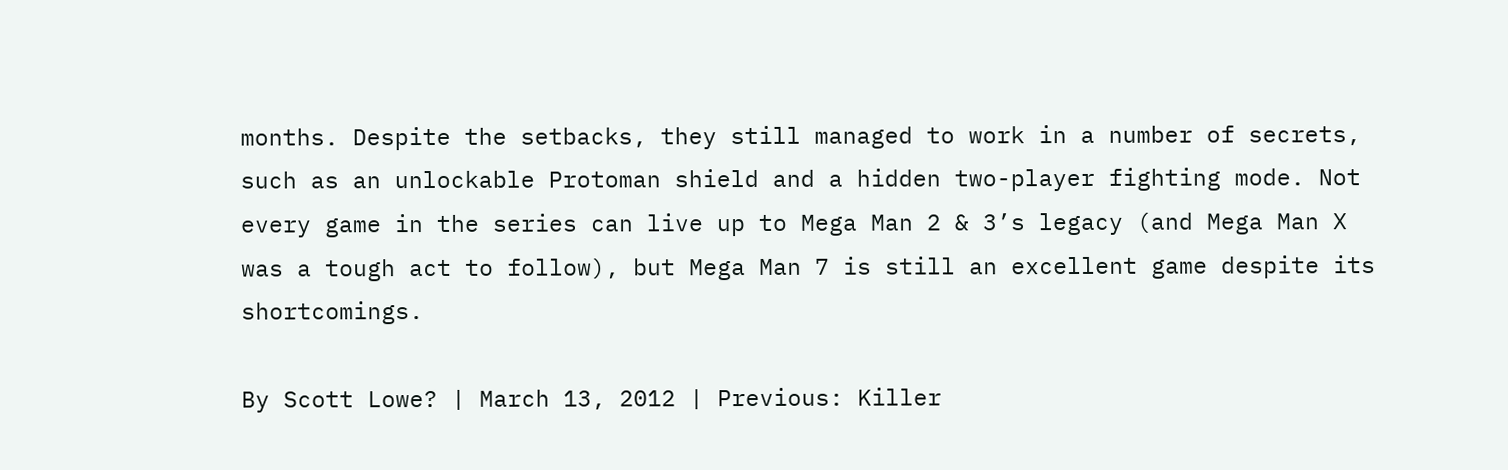months. Despite the setbacks, they still managed to work in a number of secrets, such as an unlockable Protoman shield and a hidden two-player fighting mode. Not every game in the series can live up to Mega Man 2 & 3’s legacy (and Mega Man X was a tough act to follow), but Mega Man 7 is still an excellent game despite its shortcomings.

By Scott Lowe? | March 13, 2012 | Previous: Killer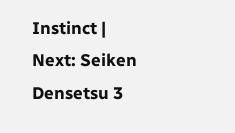Instinct | Next: Seiken Densetsu 3